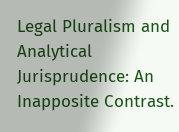Legal Pluralism and Analytical Jurisprudence: An Inapposite Contrast.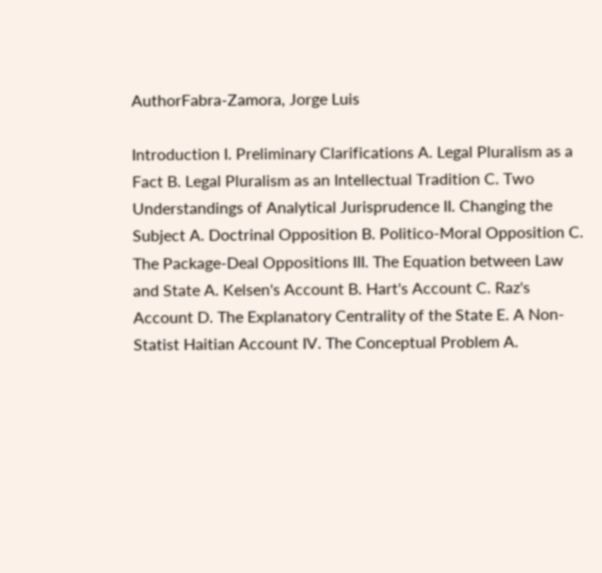AuthorFabra-Zamora, Jorge Luis

Introduction I. Preliminary Clarifications A. Legal Pluralism as a Fact B. Legal Pluralism as an Intellectual Tradition C. Two Understandings of Analytical Jurisprudence II. Changing the Subject A. Doctrinal Opposition B. Politico-Moral Opposition C. The Package-Deal Oppositions III. The Equation between Law and State A. Kelsen's Account B. Hart's Account C. Raz's Account D. The Explanatory Centrality of the State E. A Non-Statist Haitian Account IV. The Conceptual Problem A.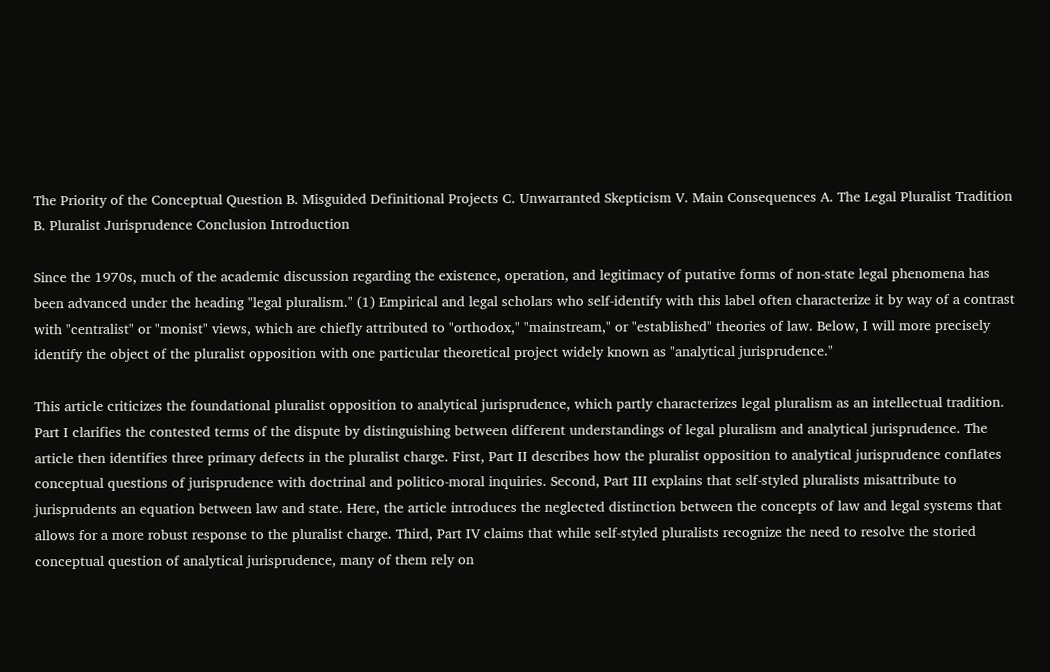The Priority of the Conceptual Question B. Misguided Definitional Projects C. Unwarranted Skepticism V. Main Consequences A. The Legal Pluralist Tradition B. Pluralist Jurisprudence Conclusion Introduction

Since the 1970s, much of the academic discussion regarding the existence, operation, and legitimacy of putative forms of non-state legal phenomena has been advanced under the heading "legal pluralism." (1) Empirical and legal scholars who self-identify with this label often characterize it by way of a contrast with "centralist" or "monist" views, which are chiefly attributed to "orthodox," "mainstream," or "established" theories of law. Below, I will more precisely identify the object of the pluralist opposition with one particular theoretical project widely known as "analytical jurisprudence."

This article criticizes the foundational pluralist opposition to analytical jurisprudence, which partly characterizes legal pluralism as an intellectual tradition. Part I clarifies the contested terms of the dispute by distinguishing between different understandings of legal pluralism and analytical jurisprudence. The article then identifies three primary defects in the pluralist charge. First, Part II describes how the pluralist opposition to analytical jurisprudence conflates conceptual questions of jurisprudence with doctrinal and politico-moral inquiries. Second, Part III explains that self-styled pluralists misattribute to jurisprudents an equation between law and state. Here, the article introduces the neglected distinction between the concepts of law and legal systems that allows for a more robust response to the pluralist charge. Third, Part IV claims that while self-styled pluralists recognize the need to resolve the storied conceptual question of analytical jurisprudence, many of them rely on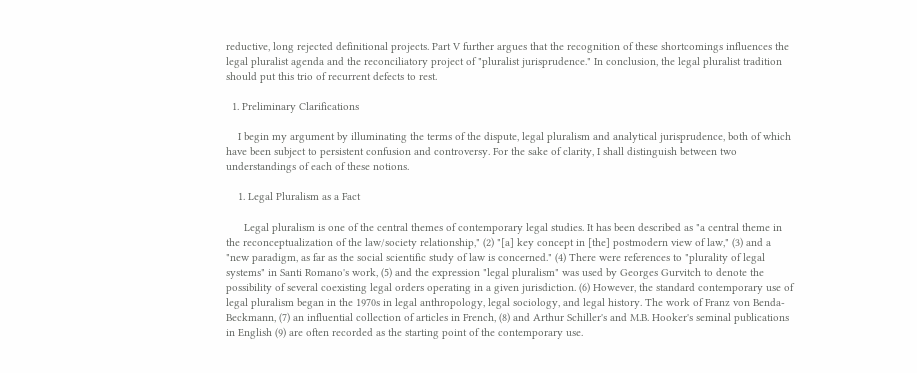reductive, long rejected definitional projects. Part V further argues that the recognition of these shortcomings influences the legal pluralist agenda and the reconciliatory project of "pluralist jurisprudence." In conclusion, the legal pluralist tradition should put this trio of recurrent defects to rest.

  1. Preliminary Clarifications

    I begin my argument by illuminating the terms of the dispute, legal pluralism and analytical jurisprudence, both of which have been subject to persistent confusion and controversy. For the sake of clarity, I shall distinguish between two understandings of each of these notions.

    1. Legal Pluralism as a Fact

      Legal pluralism is one of the central themes of contemporary legal studies. It has been described as "a central theme in the reconceptualization of the law/society relationship," (2) "[a] key concept in [the] postmodern view of law," (3) and a "new paradigm, as far as the social scientific study of law is concerned." (4) There were references to "plurality of legal systems" in Santi Romano's work, (5) and the expression "legal pluralism" was used by Georges Gurvitch to denote the possibility of several coexisting legal orders operating in a given jurisdiction. (6) However, the standard contemporary use of legal pluralism began in the 1970s in legal anthropology, legal sociology, and legal history. The work of Franz von Benda-Beckmann, (7) an influential collection of articles in French, (8) and Arthur Schiller's and M.B. Hooker's seminal publications in English (9) are often recorded as the starting point of the contemporary use.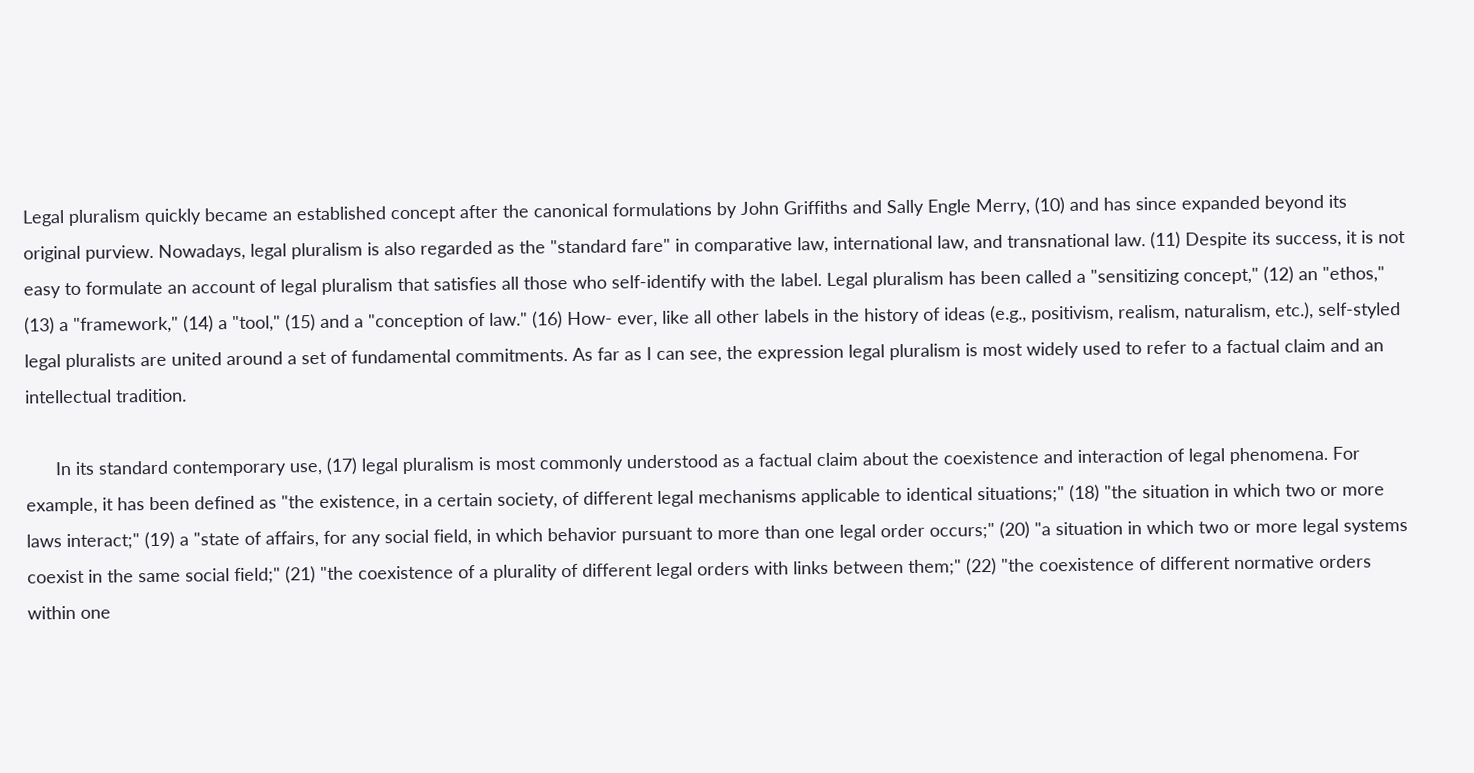Legal pluralism quickly became an established concept after the canonical formulations by John Griffiths and Sally Engle Merry, (10) and has since expanded beyond its original purview. Nowadays, legal pluralism is also regarded as the "standard fare" in comparative law, international law, and transnational law. (11) Despite its success, it is not easy to formulate an account of legal pluralism that satisfies all those who self-identify with the label. Legal pluralism has been called a "sensitizing concept," (12) an "ethos," (13) a "framework," (14) a "tool," (15) and a "conception of law." (16) How- ever, like all other labels in the history of ideas (e.g., positivism, realism, naturalism, etc.), self-styled legal pluralists are united around a set of fundamental commitments. As far as I can see, the expression legal pluralism is most widely used to refer to a factual claim and an intellectual tradition.

      In its standard contemporary use, (17) legal pluralism is most commonly understood as a factual claim about the coexistence and interaction of legal phenomena. For example, it has been defined as "the existence, in a certain society, of different legal mechanisms applicable to identical situations;" (18) "the situation in which two or more laws interact;" (19) a "state of affairs, for any social field, in which behavior pursuant to more than one legal order occurs;" (20) "a situation in which two or more legal systems coexist in the same social field;" (21) "the coexistence of a plurality of different legal orders with links between them;" (22) "the coexistence of different normative orders within one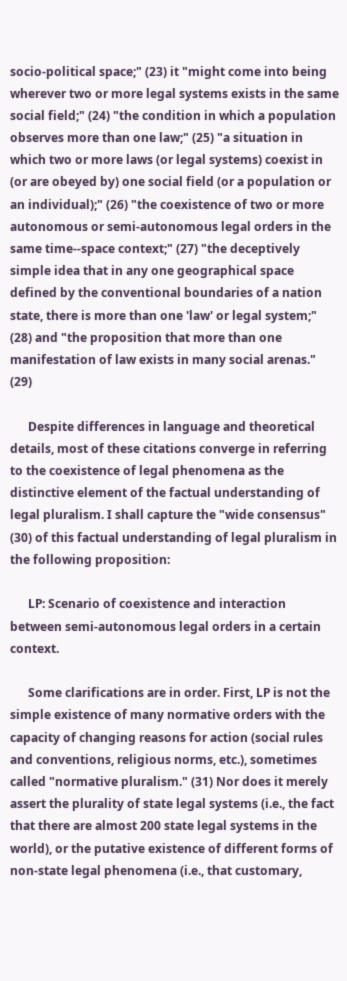socio-political space;" (23) it "might come into being wherever two or more legal systems exists in the same social field;" (24) "the condition in which a population observes more than one law;" (25) "a situation in which two or more laws (or legal systems) coexist in (or are obeyed by) one social field (or a population or an individual);" (26) "the coexistence of two or more autonomous or semi-autonomous legal orders in the same time--space context;" (27) "the deceptively simple idea that in any one geographical space defined by the conventional boundaries of a nation state, there is more than one 'law' or legal system;" (28) and "the proposition that more than one manifestation of law exists in many social arenas." (29)

      Despite differences in language and theoretical details, most of these citations converge in referring to the coexistence of legal phenomena as the distinctive element of the factual understanding of legal pluralism. I shall capture the "wide consensus" (30) of this factual understanding of legal pluralism in the following proposition:

      LP: Scenario of coexistence and interaction between semi-autonomous legal orders in a certain context.

      Some clarifications are in order. First, LP is not the simple existence of many normative orders with the capacity of changing reasons for action (social rules and conventions, religious norms, etc.), sometimes called "normative pluralism." (31) Nor does it merely assert the plurality of state legal systems (i.e., the fact that there are almost 200 state legal systems in the world), or the putative existence of different forms of non-state legal phenomena (i.e., that customary,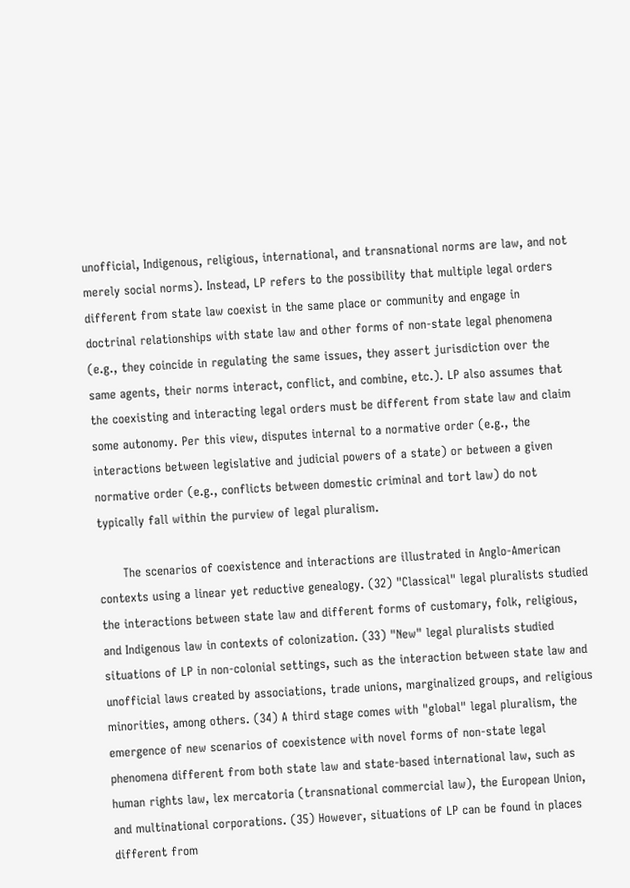unofficial, Indigenous, religious, international, and transnational norms are law, and not merely social norms). Instead, LP refers to the possibility that multiple legal orders different from state law coexist in the same place or community and engage in doctrinal relationships with state law and other forms of non-state legal phenomena (e.g., they coincide in regulating the same issues, they assert jurisdiction over the same agents, their norms interact, conflict, and combine, etc.). LP also assumes that the coexisting and interacting legal orders must be different from state law and claim some autonomy. Per this view, disputes internal to a normative order (e.g., the interactions between legislative and judicial powers of a state) or between a given normative order (e.g., conflicts between domestic criminal and tort law) do not typically fall within the purview of legal pluralism.

      The scenarios of coexistence and interactions are illustrated in Anglo-American contexts using a linear yet reductive genealogy. (32) "Classical" legal pluralists studied the interactions between state law and different forms of customary, folk, religious, and Indigenous law in contexts of colonization. (33) "New" legal pluralists studied situations of LP in non-colonial settings, such as the interaction between state law and unofficial laws created by associations, trade unions, marginalized groups, and religious minorities, among others. (34) A third stage comes with "global" legal pluralism, the emergence of new scenarios of coexistence with novel forms of non-state legal phenomena different from both state law and state-based international law, such as human rights law, lex mercatoria (transnational commercial law), the European Union, and multinational corporations. (35) However, situations of LP can be found in places different from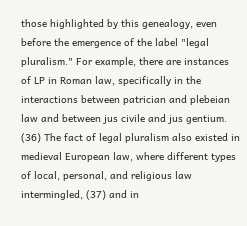those highlighted by this genealogy, even before the emergence of the label "legal pluralism." For example, there are instances of LP in Roman law, specifically in the interactions between patrician and plebeian law and between jus civile and jus gentium. (36) The fact of legal pluralism also existed in medieval European law, where different types of local, personal, and religious law intermingled, (37) and in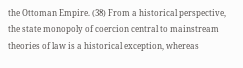the Ottoman Empire. (38) From a historical perspective, the state monopoly of coercion central to mainstream theories of law is a historical exception, whereas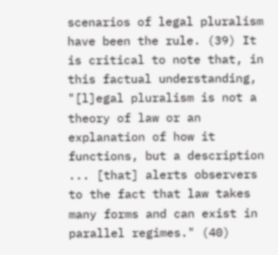scenarios of legal pluralism have been the rule. (39) It is critical to note that, in this factual understanding, "[l]egal pluralism is not a theory of law or an explanation of how it functions, but a description ... [that] alerts observers to the fact that law takes many forms and can exist in parallel regimes." (40)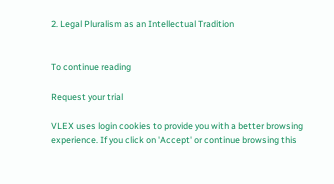2. Legal Pluralism as an Intellectual Tradition


To continue reading

Request your trial

VLEX uses login cookies to provide you with a better browsing experience. If you click on 'Accept' or continue browsing this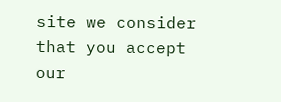site we consider that you accept our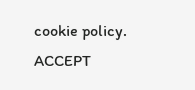cookie policy. ACCEPT